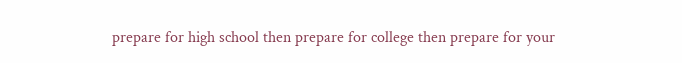prepare for high school then prepare for college then prepare for your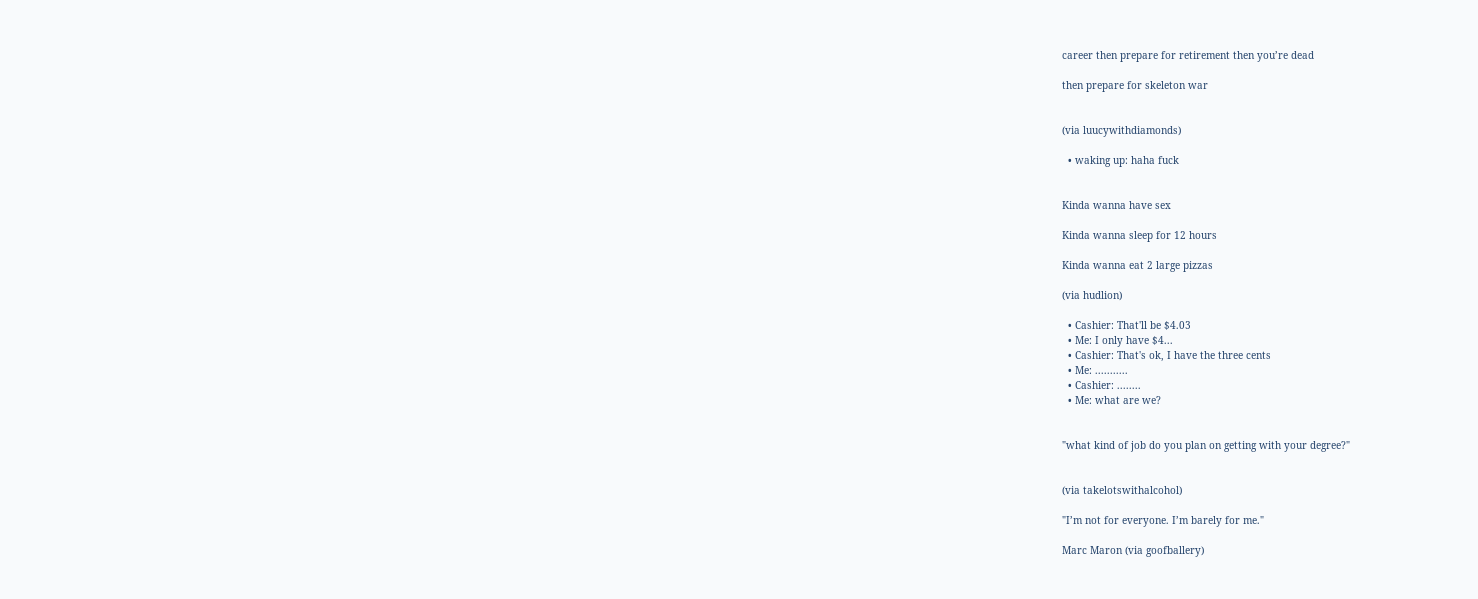career then prepare for retirement then you’re dead

then prepare for skeleton war


(via luucywithdiamonds)

  • waking up: haha fuck


Kinda wanna have sex

Kinda wanna sleep for 12 hours

Kinda wanna eat 2 large pizzas

(via hudlion)

  • Cashier: That'll be $4.03
  • Me: I only have $4...
  • Cashier: That's ok, I have the three cents
  • Me: ...........
  • Cashier: ........
  • Me: what are we?


"what kind of job do you plan on getting with your degree?"


(via takelotswithalcohol)

"I’m not for everyone. I’m barely for me."

Marc Maron (via goofballery)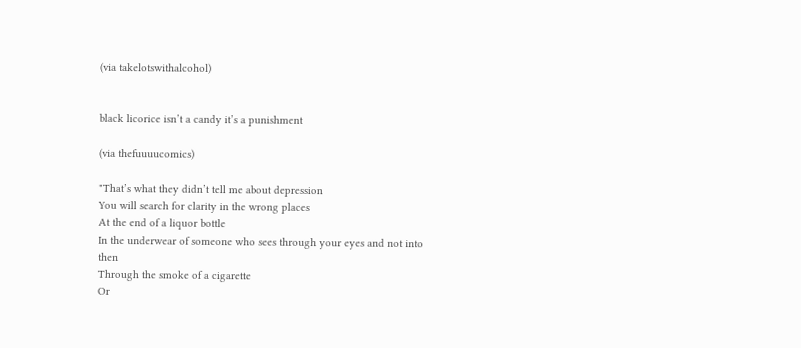(via takelotswithalcohol)


black licorice isn’t a candy it’s a punishment

(via thefuuuucomics)

"That’s what they didn’t tell me about depression
You will search for clarity in the wrong places
At the end of a liquor bottle
In the underwear of someone who sees through your eyes and not into then
Through the smoke of a cigarette
Or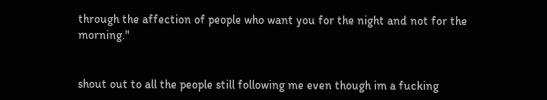through the affection of people who want you for the night and not for the morning."


shout out to all the people still following me even though im a fucking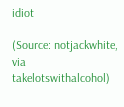idiot

(Source: notjackwhite, via takelotswithalcohol)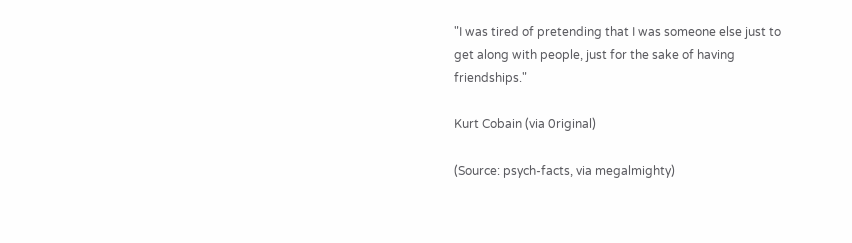"I was tired of pretending that I was someone else just to get along with people, just for the sake of having friendships."

Kurt Cobain (via 0riginal)

(Source: psych-facts, via megalmighty)